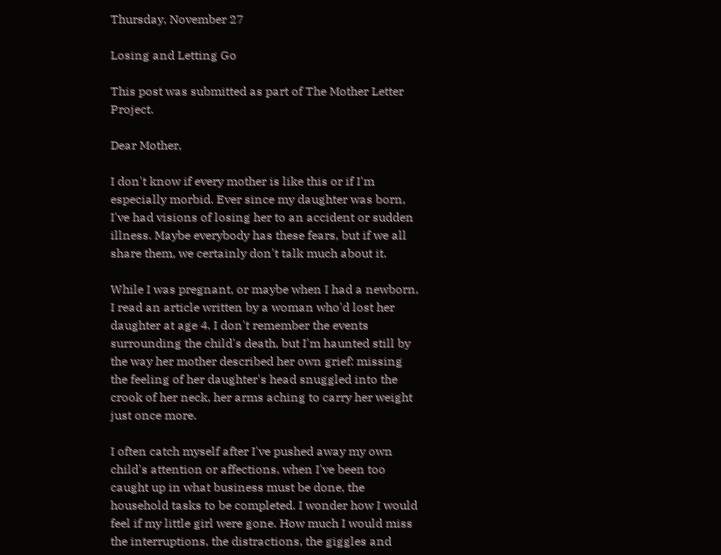Thursday, November 27

Losing and Letting Go

This post was submitted as part of The Mother Letter Project.

Dear Mother,

I don't know if every mother is like this or if I'm especially morbid. Ever since my daughter was born, I've had visions of losing her to an accident or sudden illness. Maybe everybody has these fears, but if we all share them, we certainly don't talk much about it.

While I was pregnant, or maybe when I had a newborn, I read an article written by a woman who'd lost her daughter at age 4. I don't remember the events surrounding the child's death, but I'm haunted still by the way her mother described her own grief: missing the feeling of her daughter's head snuggled into the crook of her neck, her arms aching to carry her weight just once more.

I often catch myself after I've pushed away my own child's attention or affections, when I've been too caught up in what business must be done, the household tasks to be completed. I wonder how I would feel if my little girl were gone. How much I would miss the interruptions, the distractions, the giggles and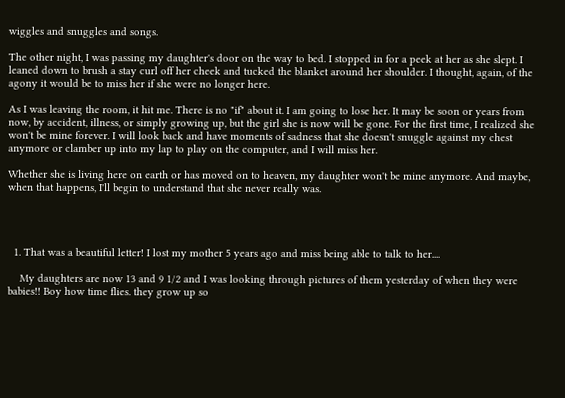wiggles and snuggles and songs.

The other night, I was passing my daughter's door on the way to bed. I stopped in for a peek at her as she slept. I leaned down to brush a stay curl off her cheek and tucked the blanket around her shoulder. I thought, again, of the agony it would be to miss her if she were no longer here.

As I was leaving the room, it hit me. There is no "if" about it. I am going to lose her. It may be soon or years from now, by accident, illness, or simply growing up, but the girl she is now will be gone. For the first time, I realized she won't be mine forever. I will look back and have moments of sadness that she doesn't snuggle against my chest anymore or clamber up into my lap to play on the computer, and I will miss her.

Whether she is living here on earth or has moved on to heaven, my daughter won't be mine anymore. And maybe, when that happens, I'll begin to understand that she never really was.




  1. That was a beautiful letter! I lost my mother 5 years ago and miss being able to talk to her....

    My daughters are now 13 and 9 1/2 and I was looking through pictures of them yesterday of when they were babies!! Boy how time flies. they grow up so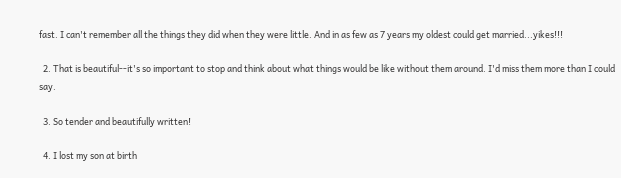fast. I can't remember all the things they did when they were little. And in as few as 7 years my oldest could get married...yikes!!!

  2. That is beautiful--it's so important to stop and think about what things would be like without them around. I'd miss them more than I could say.

  3. So tender and beautifully written!

  4. I lost my son at birth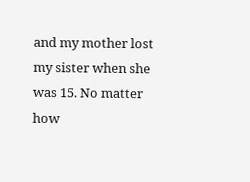and my mother lost my sister when she was 15. No matter how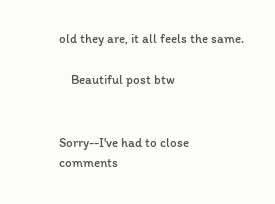old they are, it all feels the same.

    Beautiful post btw


Sorry--I've had to close comments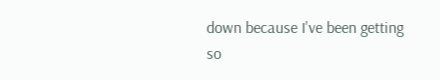down because I've been getting so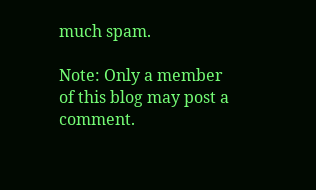much spam.

Note: Only a member of this blog may post a comment.